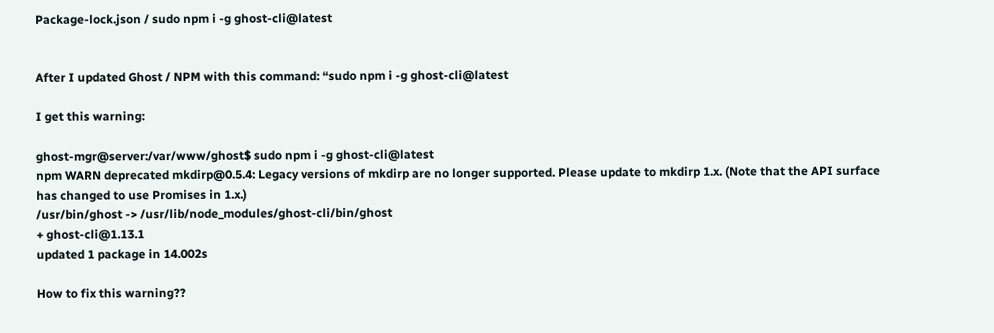Package-lock.json / sudo npm i -g ghost-cli@latest


After I updated Ghost / NPM with this command: “sudo npm i -g ghost-cli@latest

I get this warning:

ghost-mgr@server:/var/www/ghost$ sudo npm i -g ghost-cli@latest
npm WARN deprecated mkdirp@0.5.4: Legacy versions of mkdirp are no longer supported. Please update to mkdirp 1.x. (Note that the API surface has changed to use Promises in 1.x.)
/usr/bin/ghost -> /usr/lib/node_modules/ghost-cli/bin/ghost
+ ghost-cli@1.13.1
updated 1 package in 14.002s

How to fix this warning??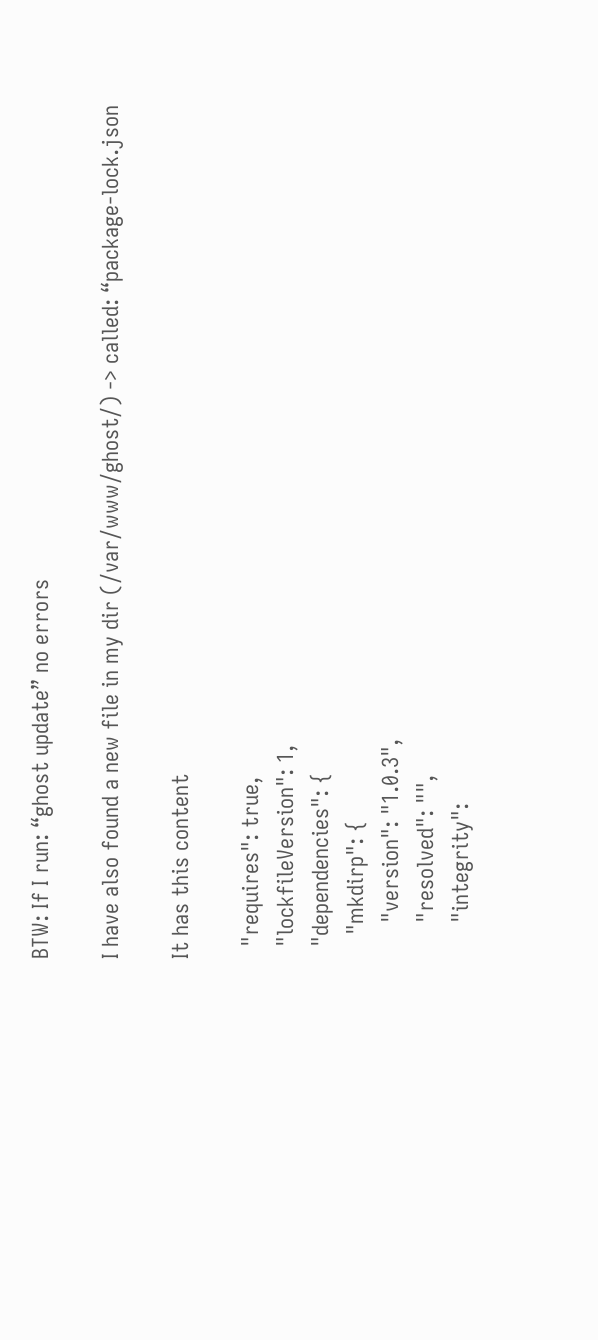BTW: If I run: “ghost update” no errors

I have also found a new file in my dir (/var/www/ghost/) -> called: “package-lock.json

It has this content

  "requires": true,
  "lockfileVersion": 1,
  "dependencies": {
    "mkdirp": {
      "version": "1.0.3",
      "resolved": "",
      "integrity":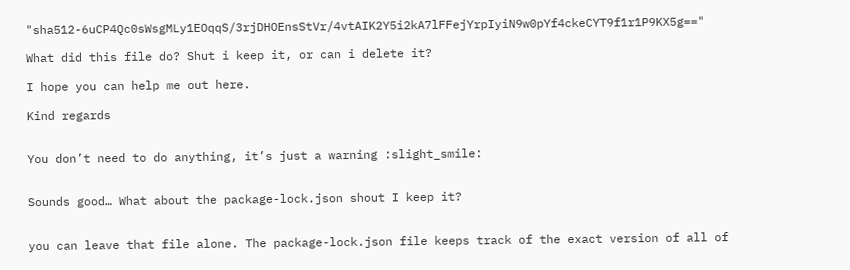"sha512-6uCP4Qc0sWsgMLy1EOqqS/3rjDHOEnsStVr/4vtAIK2Y5i2kA7lFFejYrpIyiN9w0pYf4ckeCYT9f1r1P9KX5g=="

What did this file do? Shut i keep it, or can i delete it?

I hope you can help me out here.

Kind regards


You don’t need to do anything, it’s just a warning :slight_smile:


Sounds good… What about the package-lock.json shout I keep it?


you can leave that file alone. The package-lock.json file keeps track of the exact version of all of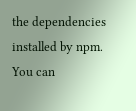the dependencies installed by npm. You can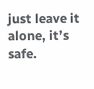just leave it alone, it’s safe.